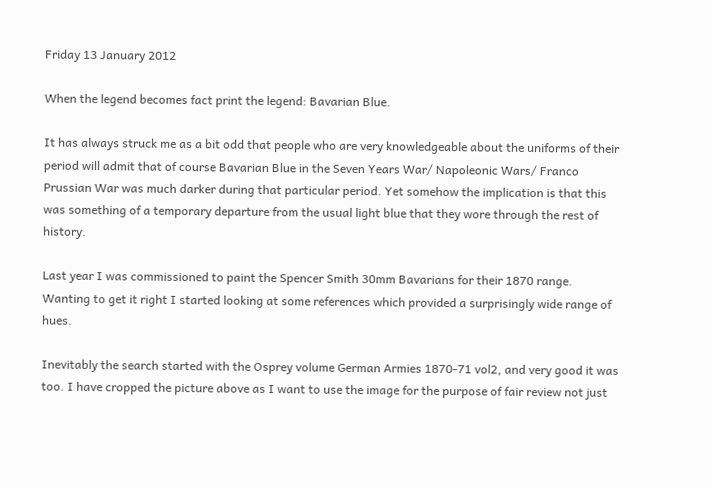Friday 13 January 2012

When the legend becomes fact print the legend: Bavarian Blue.

It has always struck me as a bit odd that people who are very knowledgeable about the uniforms of their period will admit that of course Bavarian Blue in the Seven Years War/ Napoleonic Wars/ Franco Prussian War was much darker during that particular period. Yet somehow the implication is that this was something of a temporary departure from the usual light blue that they wore through the rest of history.

Last year I was commissioned to paint the Spencer Smith 30mm Bavarians for their 1870 range. Wanting to get it right I started looking at some references which provided a surprisingly wide range of hues.

Inevitably the search started with the Osprey volume German Armies 1870-71 vol2, and very good it was too. I have cropped the picture above as I want to use the image for the purpose of fair review not just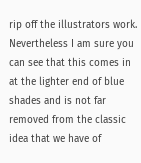rip off the illustrators work. Nevertheless I am sure you can see that this comes in at the lighter end of blue shades and is not far removed from the classic idea that we have of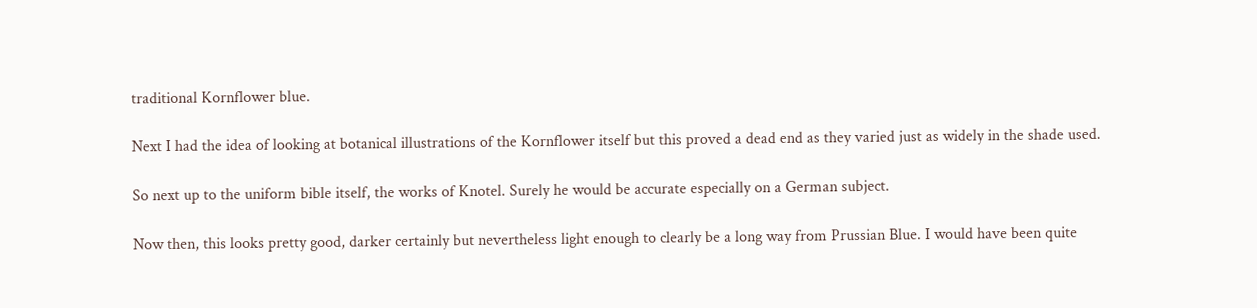traditional Kornflower blue.

Next I had the idea of looking at botanical illustrations of the Kornflower itself but this proved a dead end as they varied just as widely in the shade used.

So next up to the uniform bible itself, the works of Knotel. Surely he would be accurate especially on a German subject.

Now then, this looks pretty good, darker certainly but nevertheless light enough to clearly be a long way from Prussian Blue. I would have been quite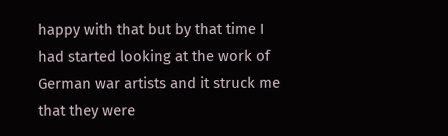happy with that but by that time I had started looking at the work of German war artists and it struck me that they were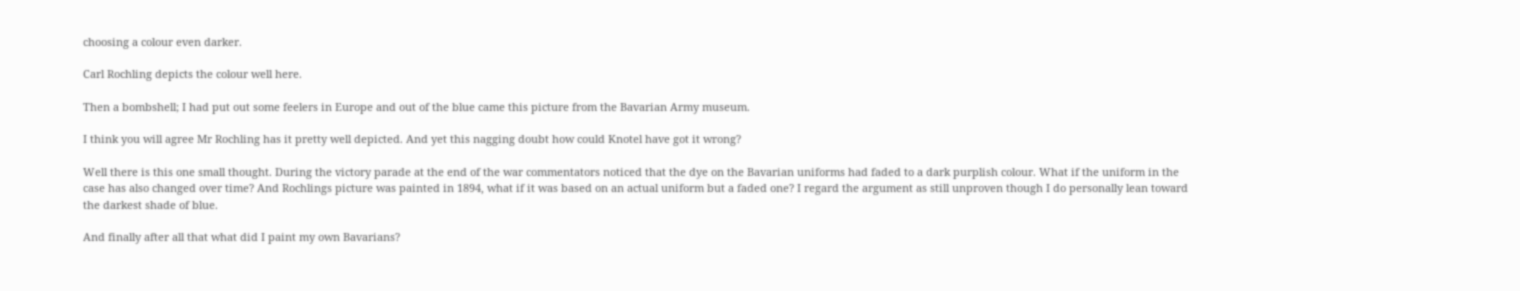choosing a colour even darker.

Carl Rochling depicts the colour well here.

Then a bombshell; I had put out some feelers in Europe and out of the blue came this picture from the Bavarian Army museum.

I think you will agree Mr Rochling has it pretty well depicted. And yet this nagging doubt how could Knotel have got it wrong?

Well there is this one small thought. During the victory parade at the end of the war commentators noticed that the dye on the Bavarian uniforms had faded to a dark purplish colour. What if the uniform in the case has also changed over time? And Rochlings picture was painted in 1894, what if it was based on an actual uniform but a faded one? I regard the argument as still unproven though I do personally lean toward the darkest shade of blue.

And finally after all that what did I paint my own Bavarians?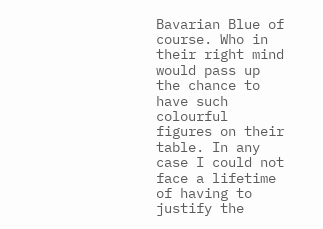Bavarian Blue of course. Who in their right mind would pass up the chance to have such colourful figures on their table. In any case I could not face a lifetime of having to justify the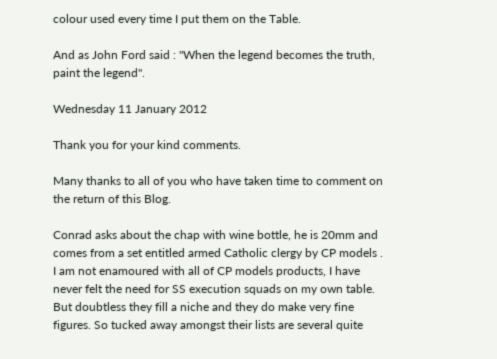colour used every time I put them on the Table.

And as John Ford said : "When the legend becomes the truth, paint the legend".

Wednesday 11 January 2012

Thank you for your kind comments.

Many thanks to all of you who have taken time to comment on the return of this Blog.

Conrad asks about the chap with wine bottle, he is 20mm and comes from a set entitled armed Catholic clergy by CP models . I am not enamoured with all of CP models products, I have never felt the need for SS execution squads on my own table. But doubtless they fill a niche and they do make very fine figures. So tucked away amongst their lists are several quite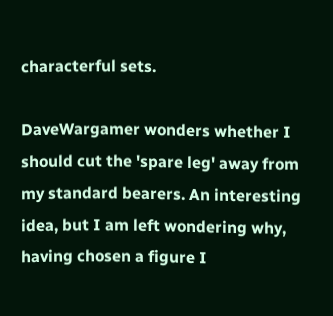characterful sets.

DaveWargamer wonders whether I should cut the 'spare leg' away from my standard bearers. An interesting idea, but I am left wondering why, having chosen a figure I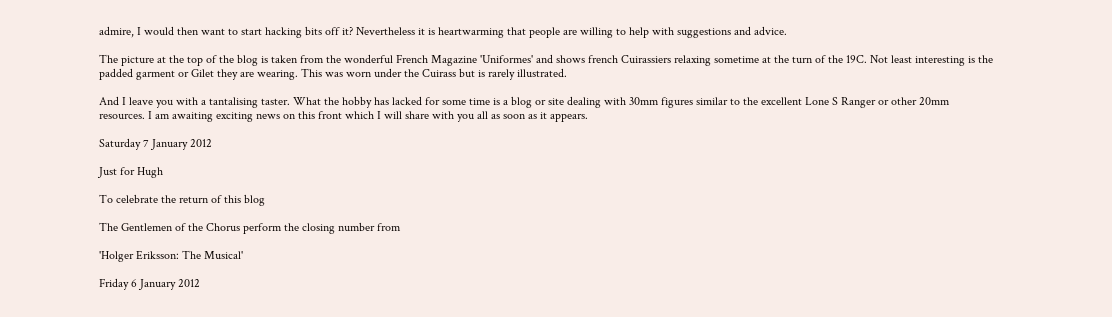admire, I would then want to start hacking bits off it? Nevertheless it is heartwarming that people are willing to help with suggestions and advice.

The picture at the top of the blog is taken from the wonderful French Magazine 'Uniformes' and shows french Cuirassiers relaxing sometime at the turn of the 19C. Not least interesting is the padded garment or Gilet they are wearing. This was worn under the Cuirass but is rarely illustrated.

And I leave you with a tantalising taster. What the hobby has lacked for some time is a blog or site dealing with 30mm figures similar to the excellent Lone S Ranger or other 20mm resources. I am awaiting exciting news on this front which I will share with you all as soon as it appears.

Saturday 7 January 2012

Just for Hugh

To celebrate the return of this blog

The Gentlemen of the Chorus perform the closing number from

'Holger Eriksson: The Musical'

Friday 6 January 2012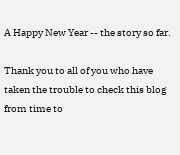A Happy New Year -- the story so far.

Thank you to all of you who have taken the trouble to check this blog from time to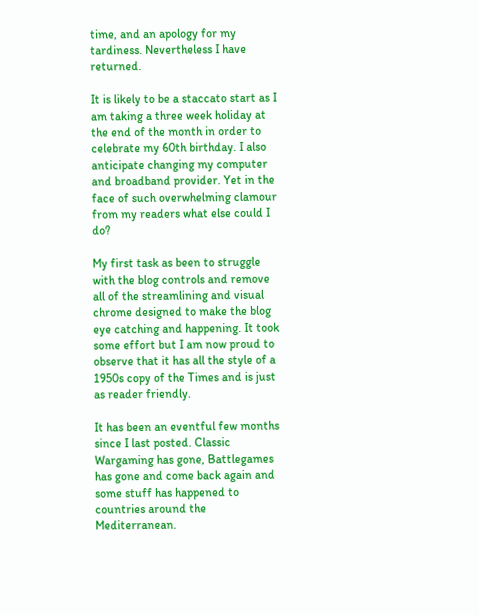time, and an apology for my tardiness. Nevertheless I have returned.

It is likely to be a staccato start as I am taking a three week holiday at the end of the month in order to celebrate my 60th birthday. I also anticipate changing my computer and broadband provider. Yet in the face of such overwhelming clamour from my readers what else could I do?

My first task as been to struggle with the blog controls and remove all of the streamlining and visual chrome designed to make the blog eye catching and happening. It took some effort but I am now proud to observe that it has all the style of a 1950s copy of the Times and is just as reader friendly.

It has been an eventful few months since I last posted. Classic Wargaming has gone, Battlegames has gone and come back again and some stuff has happened to countries around the Mediterranean.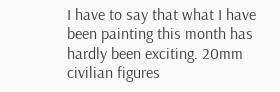I have to say that what I have been painting this month has hardly been exciting. 20mm civilian figures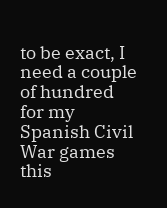to be exact, I need a couple of hundred for my Spanish Civil War games this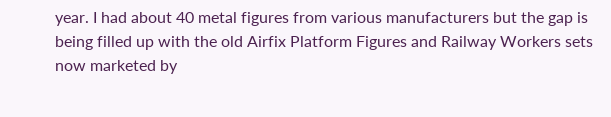year. I had about 40 metal figures from various manufacturers but the gap is being filled up with the old Airfix Platform Figures and Railway Workers sets now marketed by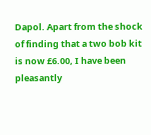Dapol. Apart from the shock of finding that a two bob kit is now £6.00, I have been pleasantly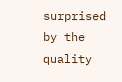surprised by the quality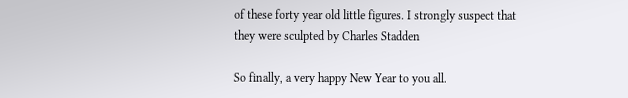of these forty year old little figures. I strongly suspect that they were sculpted by Charles Stadden

So finally, a very happy New Year to you all.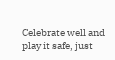Celebrate well and play it safe, just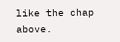like the chap above.